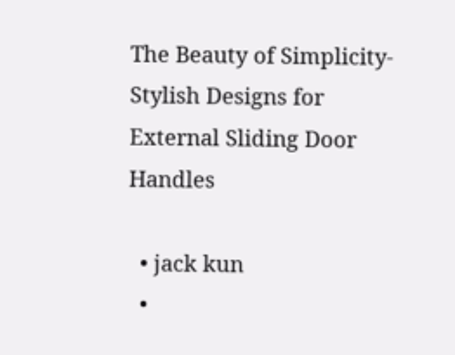The Beauty of Simplicity- Stylish Designs for External Sliding Door Handles

  • jack kun
  •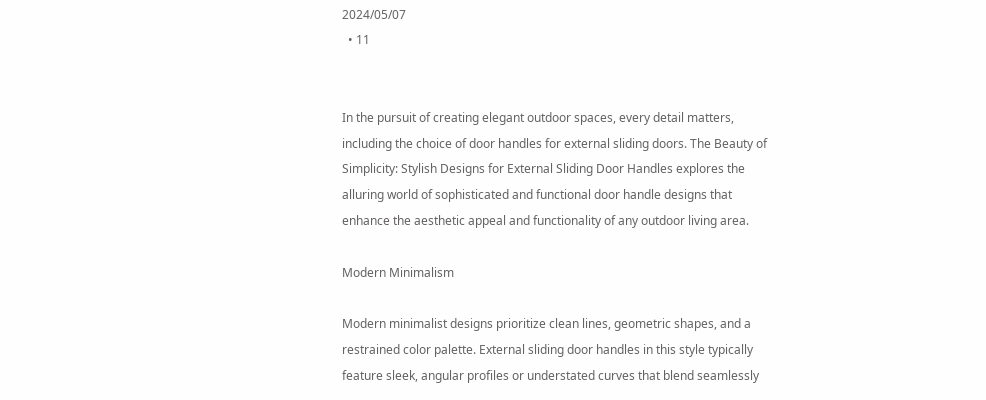2024/05/07
  • 11


In the pursuit of creating elegant outdoor spaces, every detail matters, including the choice of door handles for external sliding doors. The Beauty of Simplicity: Stylish Designs for External Sliding Door Handles explores the alluring world of sophisticated and functional door handle designs that enhance the aesthetic appeal and functionality of any outdoor living area.

Modern Minimalism

Modern minimalist designs prioritize clean lines, geometric shapes, and a restrained color palette. External sliding door handles in this style typically feature sleek, angular profiles or understated curves that blend seamlessly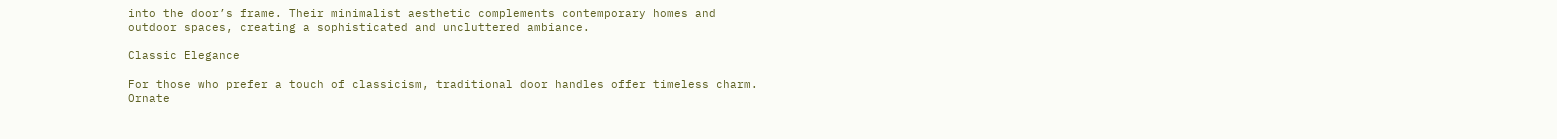into the door’s frame. Their minimalist aesthetic complements contemporary homes and outdoor spaces, creating a sophisticated and uncluttered ambiance.

Classic Elegance

For those who prefer a touch of classicism, traditional door handles offer timeless charm. Ornate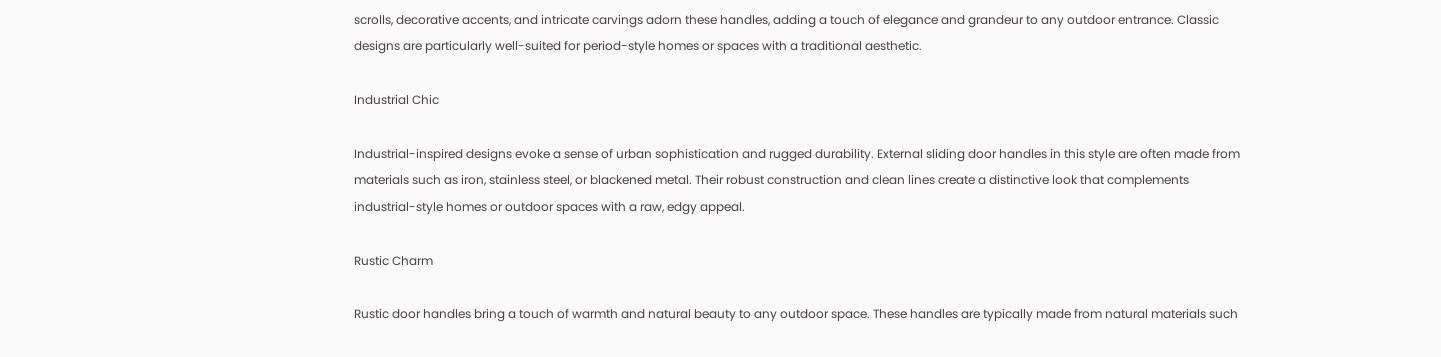scrolls, decorative accents, and intricate carvings adorn these handles, adding a touch of elegance and grandeur to any outdoor entrance. Classic designs are particularly well-suited for period-style homes or spaces with a traditional aesthetic.

Industrial Chic

Industrial-inspired designs evoke a sense of urban sophistication and rugged durability. External sliding door handles in this style are often made from materials such as iron, stainless steel, or blackened metal. Their robust construction and clean lines create a distinctive look that complements industrial-style homes or outdoor spaces with a raw, edgy appeal.

Rustic Charm

Rustic door handles bring a touch of warmth and natural beauty to any outdoor space. These handles are typically made from natural materials such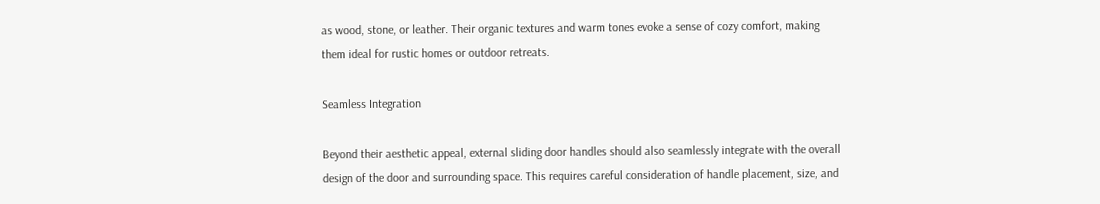as wood, stone, or leather. Their organic textures and warm tones evoke a sense of cozy comfort, making them ideal for rustic homes or outdoor retreats.

Seamless Integration

Beyond their aesthetic appeal, external sliding door handles should also seamlessly integrate with the overall design of the door and surrounding space. This requires careful consideration of handle placement, size, and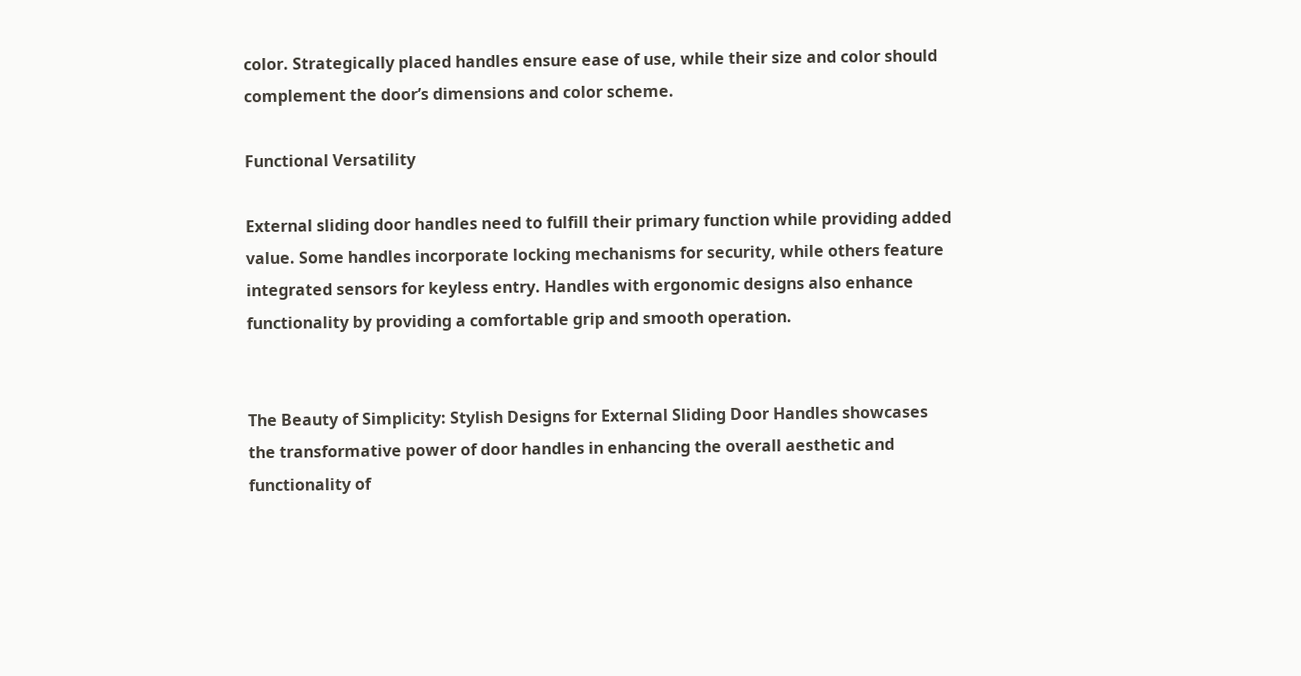color. Strategically placed handles ensure ease of use, while their size and color should complement the door’s dimensions and color scheme.

Functional Versatility

External sliding door handles need to fulfill their primary function while providing added value. Some handles incorporate locking mechanisms for security, while others feature integrated sensors for keyless entry. Handles with ergonomic designs also enhance functionality by providing a comfortable grip and smooth operation.


The Beauty of Simplicity: Stylish Designs for External Sliding Door Handles showcases the transformative power of door handles in enhancing the overall aesthetic and functionality of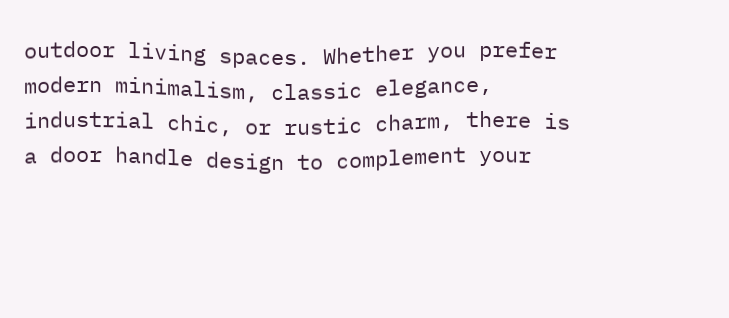outdoor living spaces. Whether you prefer modern minimalism, classic elegance, industrial chic, or rustic charm, there is a door handle design to complement your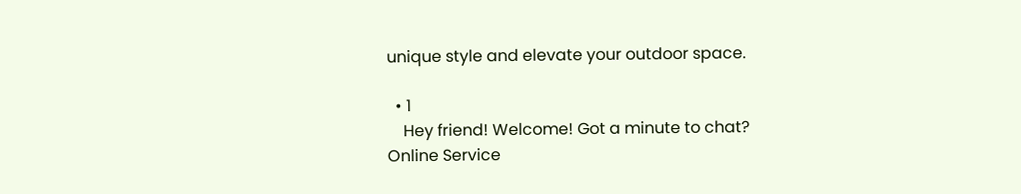unique style and elevate your outdoor space.

  • 1
    Hey friend! Welcome! Got a minute to chat?
Online Service